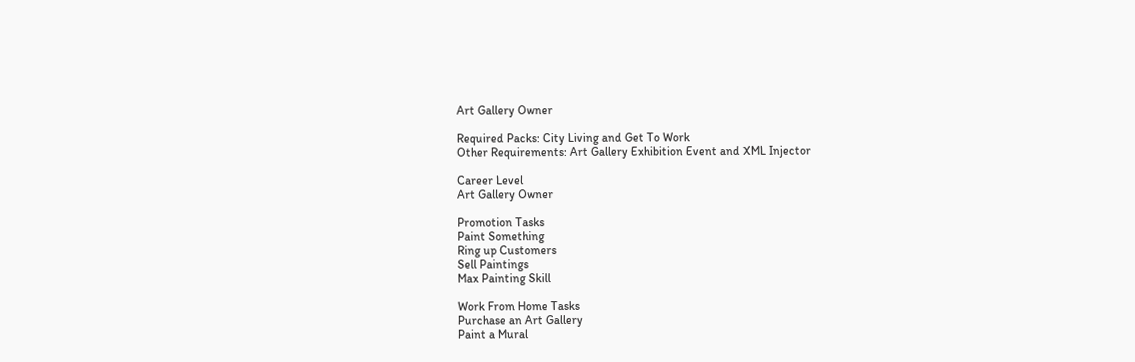Art Gallery Owner

Required Packs: City Living and Get To Work
Other Requirements: Art Gallery Exhibition Event and XML Injector

Career Level
Art Gallery Owner

Promotion Tasks
Paint Something
Ring up Customers
Sell Paintings
Max Painting Skill

Work From Home Tasks
Purchase an Art Gallery
Paint a Mural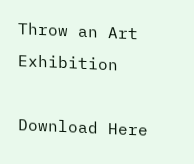Throw an Art Exhibition

Download Here